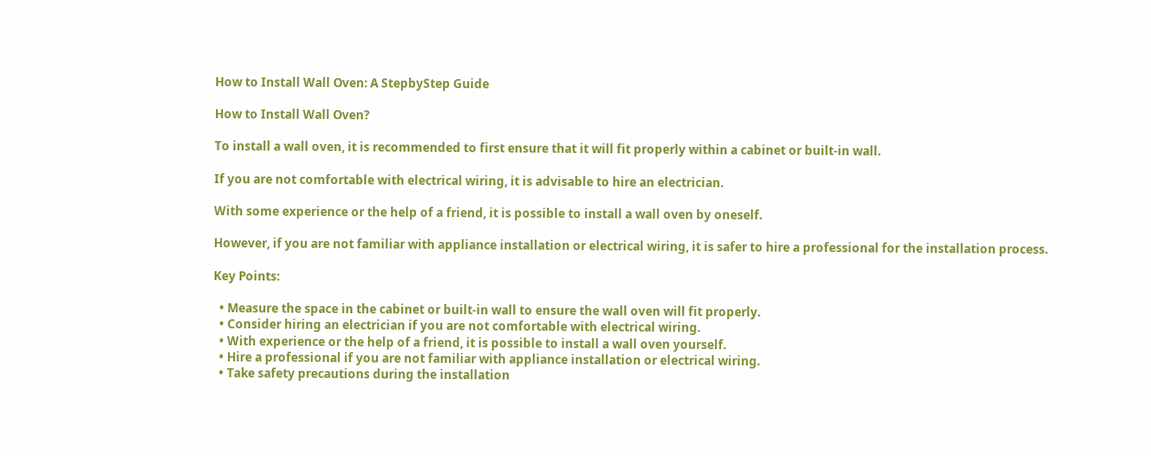How to Install Wall Oven: A StepbyStep Guide

How to Install Wall Oven?

To install a wall oven, it is recommended to first ensure that it will fit properly within a cabinet or built-in wall.

If you are not comfortable with electrical wiring, it is advisable to hire an electrician.

With some experience or the help of a friend, it is possible to install a wall oven by oneself.

However, if you are not familiar with appliance installation or electrical wiring, it is safer to hire a professional for the installation process.

Key Points:

  • Measure the space in the cabinet or built-in wall to ensure the wall oven will fit properly.
  • Consider hiring an electrician if you are not comfortable with electrical wiring.
  • With experience or the help of a friend, it is possible to install a wall oven yourself.
  • Hire a professional if you are not familiar with appliance installation or electrical wiring.
  • Take safety precautions during the installation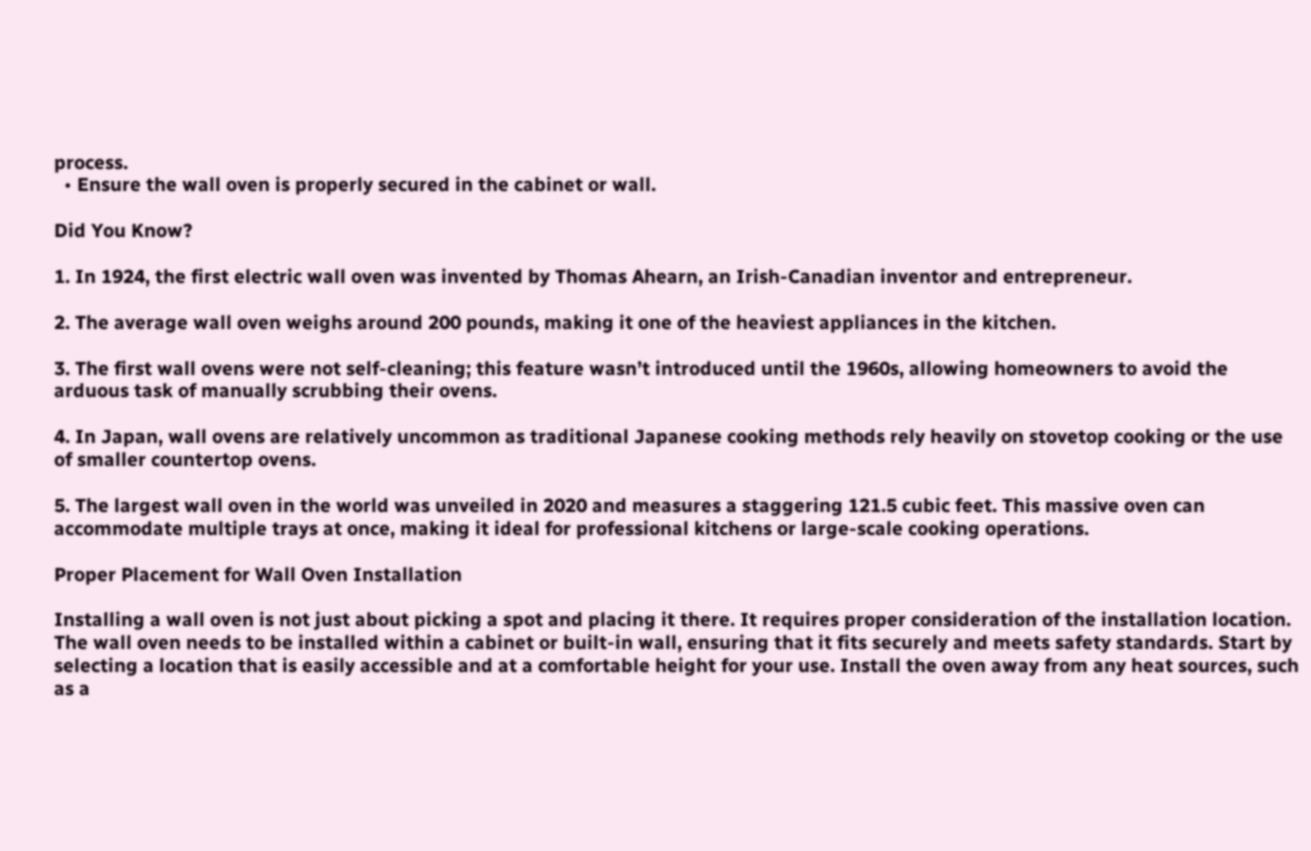process.
  • Ensure the wall oven is properly secured in the cabinet or wall.

Did You Know?

1. In 1924, the first electric wall oven was invented by Thomas Ahearn, an Irish-Canadian inventor and entrepreneur.

2. The average wall oven weighs around 200 pounds, making it one of the heaviest appliances in the kitchen.

3. The first wall ovens were not self-cleaning; this feature wasn’t introduced until the 1960s, allowing homeowners to avoid the arduous task of manually scrubbing their ovens.

4. In Japan, wall ovens are relatively uncommon as traditional Japanese cooking methods rely heavily on stovetop cooking or the use of smaller countertop ovens.

5. The largest wall oven in the world was unveiled in 2020 and measures a staggering 121.5 cubic feet. This massive oven can accommodate multiple trays at once, making it ideal for professional kitchens or large-scale cooking operations.

Proper Placement for Wall Oven Installation

Installing a wall oven is not just about picking a spot and placing it there. It requires proper consideration of the installation location. The wall oven needs to be installed within a cabinet or built-in wall, ensuring that it fits securely and meets safety standards. Start by selecting a location that is easily accessible and at a comfortable height for your use. Install the oven away from any heat sources, such as a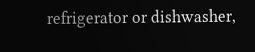refrigerator or dishwasher,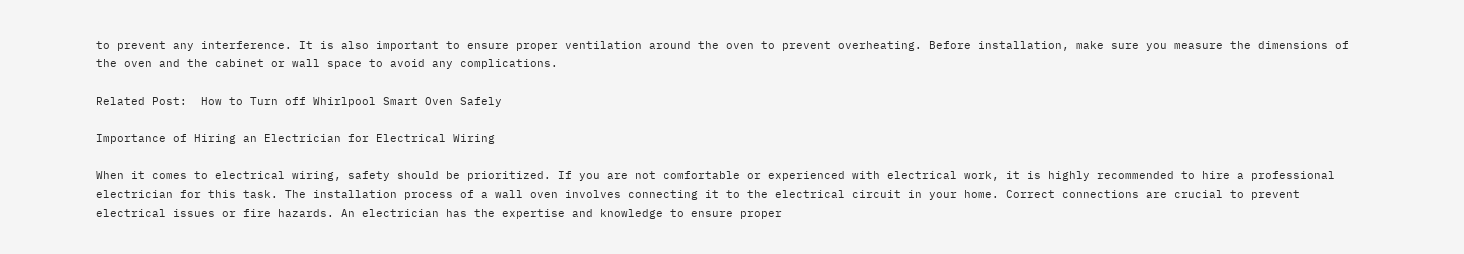to prevent any interference. It is also important to ensure proper ventilation around the oven to prevent overheating. Before installation, make sure you measure the dimensions of the oven and the cabinet or wall space to avoid any complications.

Related Post:  How to Turn off Whirlpool Smart Oven Safely

Importance of Hiring an Electrician for Electrical Wiring

When it comes to electrical wiring, safety should be prioritized. If you are not comfortable or experienced with electrical work, it is highly recommended to hire a professional electrician for this task. The installation process of a wall oven involves connecting it to the electrical circuit in your home. Correct connections are crucial to prevent electrical issues or fire hazards. An electrician has the expertise and knowledge to ensure proper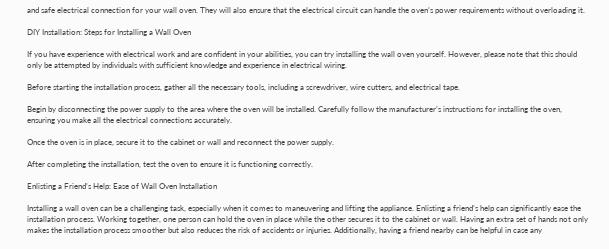and safe electrical connection for your wall oven. They will also ensure that the electrical circuit can handle the oven’s power requirements without overloading it.

DIY Installation: Steps for Installing a Wall Oven

If you have experience with electrical work and are confident in your abilities, you can try installing the wall oven yourself. However, please note that this should only be attempted by individuals with sufficient knowledge and experience in electrical wiring.

Before starting the installation process, gather all the necessary tools, including a screwdriver, wire cutters, and electrical tape.

Begin by disconnecting the power supply to the area where the oven will be installed. Carefully follow the manufacturer’s instructions for installing the oven, ensuring you make all the electrical connections accurately.

Once the oven is in place, secure it to the cabinet or wall and reconnect the power supply.

After completing the installation, test the oven to ensure it is functioning correctly.

Enlisting a Friend’s Help: Ease of Wall Oven Installation

Installing a wall oven can be a challenging task, especially when it comes to maneuvering and lifting the appliance. Enlisting a friend’s help can significantly ease the installation process. Working together, one person can hold the oven in place while the other secures it to the cabinet or wall. Having an extra set of hands not only makes the installation process smoother but also reduces the risk of accidents or injuries. Additionally, having a friend nearby can be helpful in case any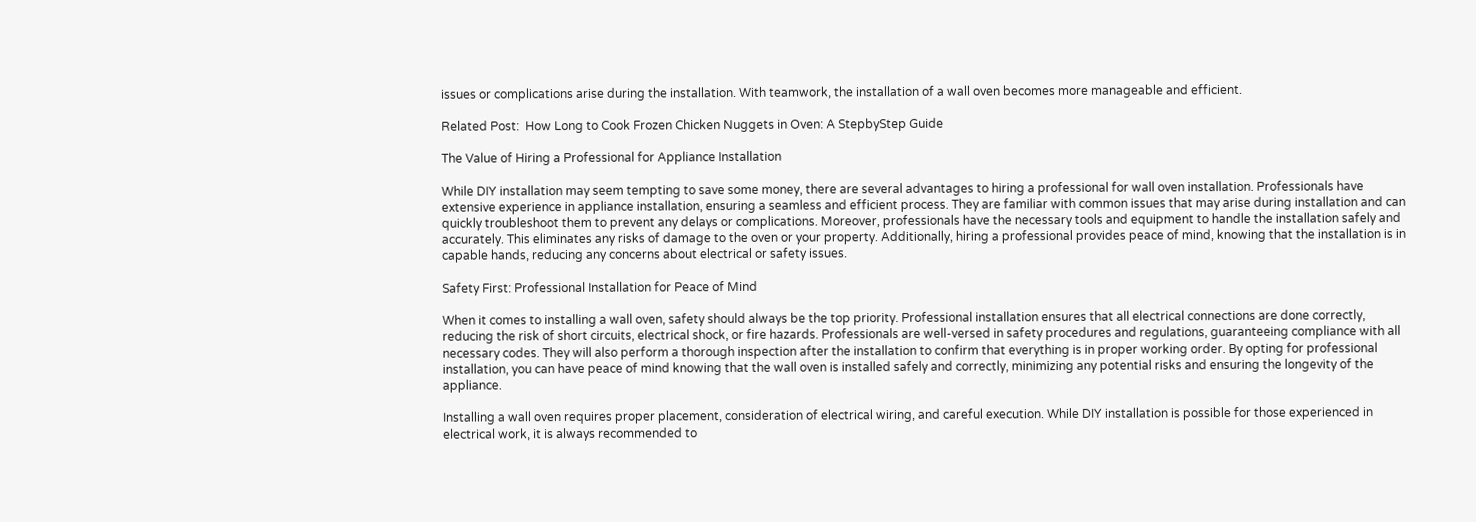issues or complications arise during the installation. With teamwork, the installation of a wall oven becomes more manageable and efficient.

Related Post:  How Long to Cook Frozen Chicken Nuggets in Oven: A StepbyStep Guide

The Value of Hiring a Professional for Appliance Installation

While DIY installation may seem tempting to save some money, there are several advantages to hiring a professional for wall oven installation. Professionals have extensive experience in appliance installation, ensuring a seamless and efficient process. They are familiar with common issues that may arise during installation and can quickly troubleshoot them to prevent any delays or complications. Moreover, professionals have the necessary tools and equipment to handle the installation safely and accurately. This eliminates any risks of damage to the oven or your property. Additionally, hiring a professional provides peace of mind, knowing that the installation is in capable hands, reducing any concerns about electrical or safety issues.

Safety First: Professional Installation for Peace of Mind

When it comes to installing a wall oven, safety should always be the top priority. Professional installation ensures that all electrical connections are done correctly, reducing the risk of short circuits, electrical shock, or fire hazards. Professionals are well-versed in safety procedures and regulations, guaranteeing compliance with all necessary codes. They will also perform a thorough inspection after the installation to confirm that everything is in proper working order. By opting for professional installation, you can have peace of mind knowing that the wall oven is installed safely and correctly, minimizing any potential risks and ensuring the longevity of the appliance.

Installing a wall oven requires proper placement, consideration of electrical wiring, and careful execution. While DIY installation is possible for those experienced in electrical work, it is always recommended to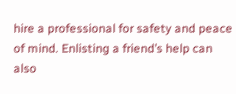hire a professional for safety and peace of mind. Enlisting a friend’s help can also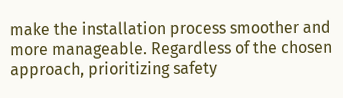make the installation process smoother and more manageable. Regardless of the chosen approach, prioritizing safety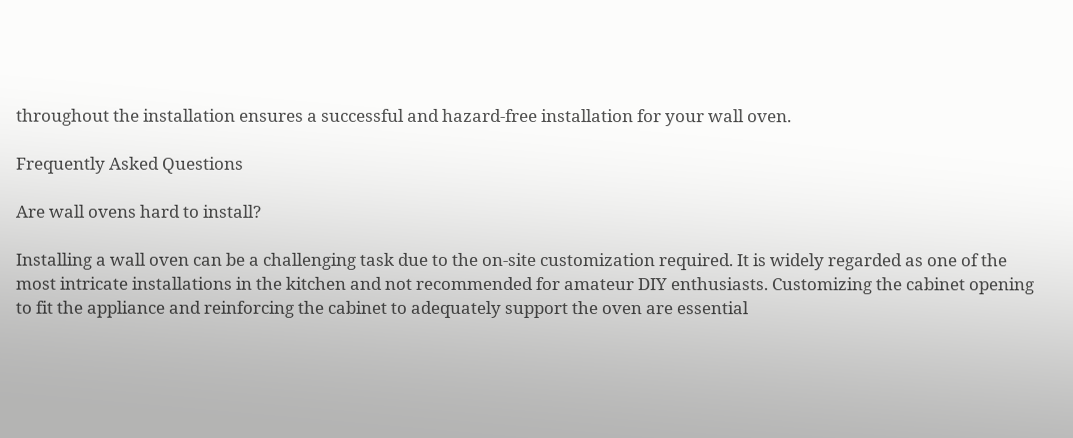throughout the installation ensures a successful and hazard-free installation for your wall oven.

Frequently Asked Questions

Are wall ovens hard to install?

Installing a wall oven can be a challenging task due to the on-site customization required. It is widely regarded as one of the most intricate installations in the kitchen and not recommended for amateur DIY enthusiasts. Customizing the cabinet opening to fit the appliance and reinforcing the cabinet to adequately support the oven are essential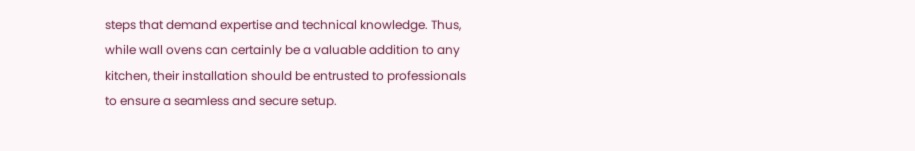steps that demand expertise and technical knowledge. Thus, while wall ovens can certainly be a valuable addition to any kitchen, their installation should be entrusted to professionals to ensure a seamless and secure setup.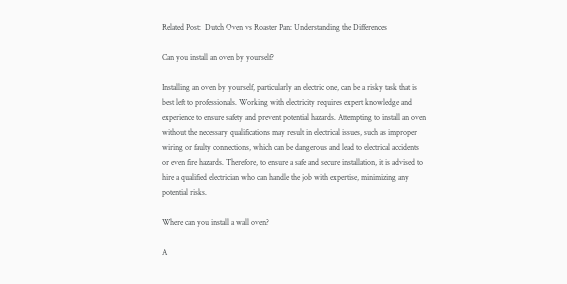Related Post:  Dutch Oven vs Roaster Pan: Understanding the Differences

Can you install an oven by yourself?

Installing an oven by yourself, particularly an electric one, can be a risky task that is best left to professionals. Working with electricity requires expert knowledge and experience to ensure safety and prevent potential hazards. Attempting to install an oven without the necessary qualifications may result in electrical issues, such as improper wiring or faulty connections, which can be dangerous and lead to electrical accidents or even fire hazards. Therefore, to ensure a safe and secure installation, it is advised to hire a qualified electrician who can handle the job with expertise, minimizing any potential risks.

Where can you install a wall oven?

A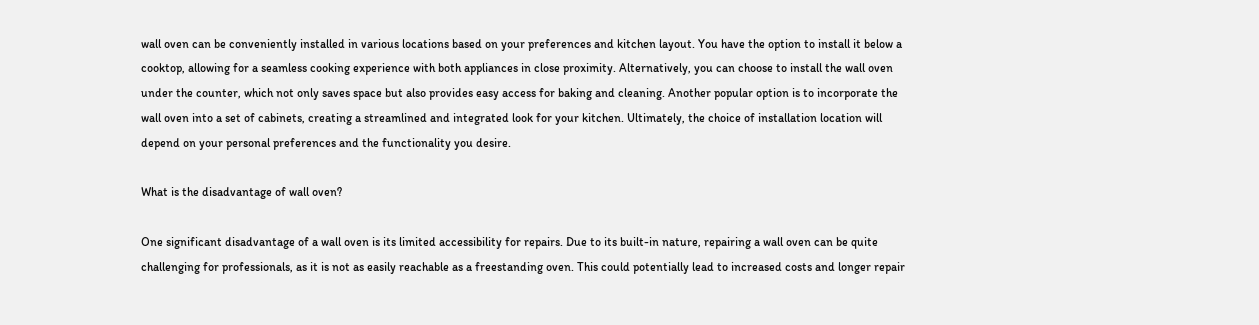wall oven can be conveniently installed in various locations based on your preferences and kitchen layout. You have the option to install it below a cooktop, allowing for a seamless cooking experience with both appliances in close proximity. Alternatively, you can choose to install the wall oven under the counter, which not only saves space but also provides easy access for baking and cleaning. Another popular option is to incorporate the wall oven into a set of cabinets, creating a streamlined and integrated look for your kitchen. Ultimately, the choice of installation location will depend on your personal preferences and the functionality you desire.

What is the disadvantage of wall oven?

One significant disadvantage of a wall oven is its limited accessibility for repairs. Due to its built-in nature, repairing a wall oven can be quite challenging for professionals, as it is not as easily reachable as a freestanding oven. This could potentially lead to increased costs and longer repair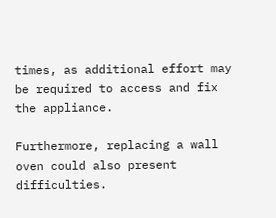times, as additional effort may be required to access and fix the appliance.

Furthermore, replacing a wall oven could also present difficulties.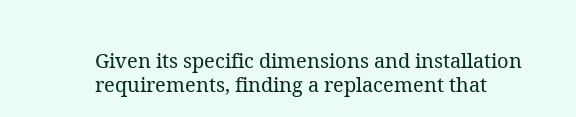Given its specific dimensions and installation requirements, finding a replacement that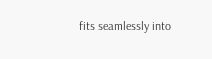fits seamlessly into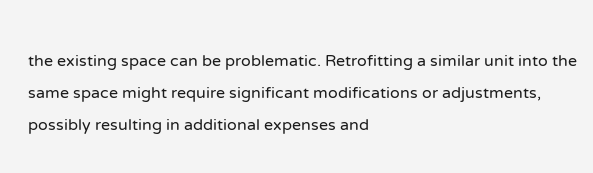the existing space can be problematic. Retrofitting a similar unit into the same space might require significant modifications or adjustments, possibly resulting in additional expenses and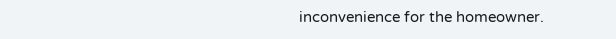inconvenience for the homeowner.